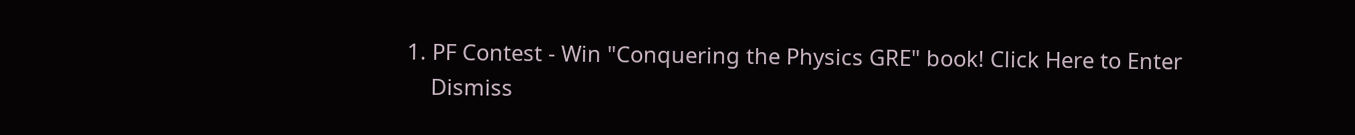1. PF Contest - Win "Conquering the Physics GRE" book! Click Here to Enter
    Dismiss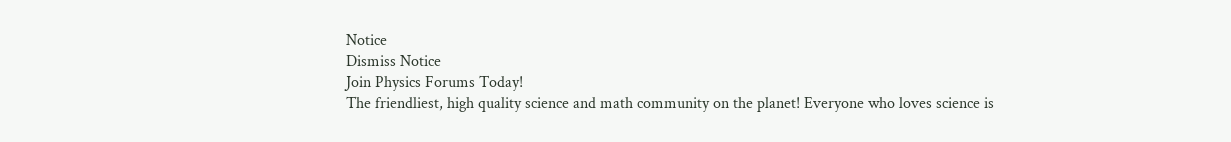Notice
Dismiss Notice
Join Physics Forums Today!
The friendliest, high quality science and math community on the planet! Everyone who loves science is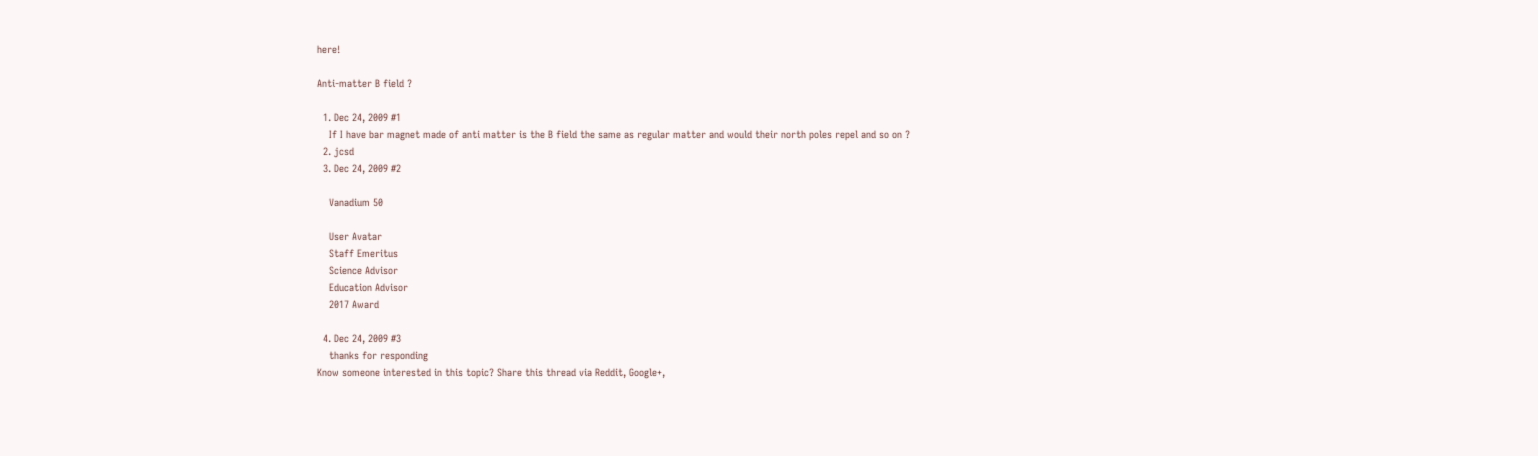here!

Anti-matter B field ?

  1. Dec 24, 2009 #1
    If I have bar magnet made of anti matter is the B field the same as regular matter and would their north poles repel and so on ?
  2. jcsd
  3. Dec 24, 2009 #2

    Vanadium 50

    User Avatar
    Staff Emeritus
    Science Advisor
    Education Advisor
    2017 Award

  4. Dec 24, 2009 #3
    thanks for responding
Know someone interested in this topic? Share this thread via Reddit, Google+,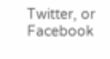Twitter, or Facebook